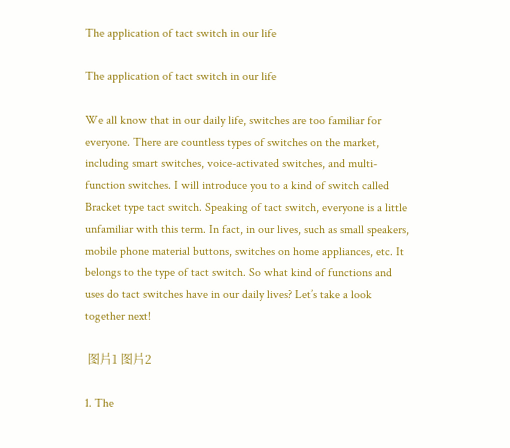The application of tact switch in our life

The application of tact switch in our life

We all know that in our daily life, switches are too familiar for everyone. There are countless types of switches on the market, including smart switches, voice-activated switches, and multi-function switches. I will introduce you to a kind of switch called Bracket type tact switch. Speaking of tact switch, everyone is a little unfamiliar with this term. In fact, in our lives, such as small speakers, mobile phone material buttons, switches on home appliances, etc. It belongs to the type of tact switch. So what kind of functions and uses do tact switches have in our daily lives? Let’s take a look together next!

 图片1 图片2

1. The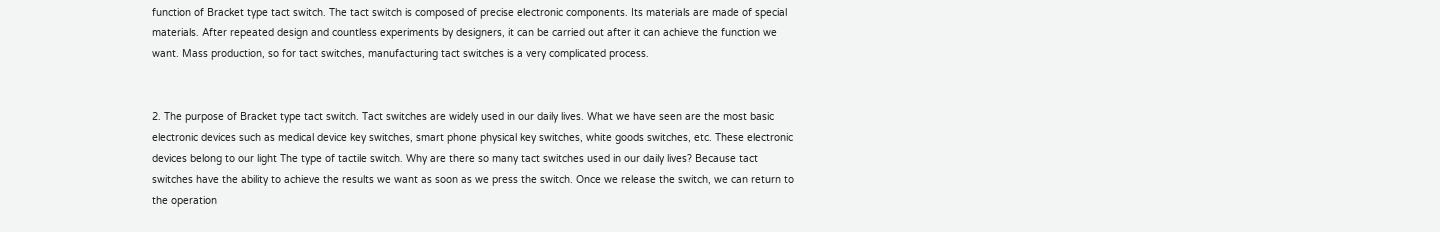function of Bracket type tact switch. The tact switch is composed of precise electronic components. Its materials are made of special materials. After repeated design and countless experiments by designers, it can be carried out after it can achieve the function we want. Mass production, so for tact switches, manufacturing tact switches is a very complicated process.


2. The purpose of Bracket type tact switch. Tact switches are widely used in our daily lives. What we have seen are the most basic electronic devices such as medical device key switches, smart phone physical key switches, white goods switches, etc. These electronic devices belong to our light The type of tactile switch. Why are there so many tact switches used in our daily lives? Because tact switches have the ability to achieve the results we want as soon as we press the switch. Once we release the switch, we can return to the operation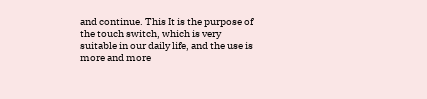and continue. This It is the purpose of the touch switch, which is very suitable in our daily life, and the use is more and more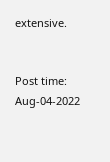extensive.


Post time: Aug-04-2022